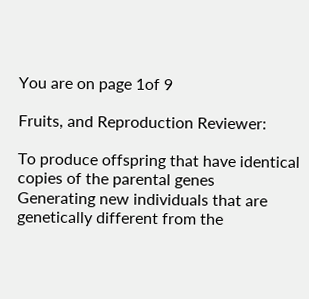You are on page 1of 9

Fruits, and Reproduction Reviewer:

To produce offspring that have identical copies of the parental genes
Generating new individuals that are genetically different from the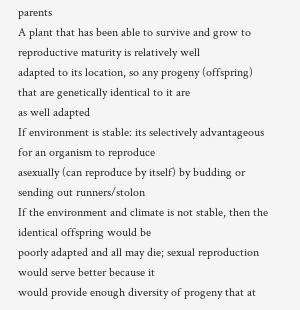parents
A plant that has been able to survive and grow to reproductive maturity is relatively well
adapted to its location, so any progeny (offspring) that are genetically identical to it are
as well adapted
If environment is stable: its selectively advantageous for an organism to reproduce
asexually (can reproduce by itself) by budding or sending out runners/stolon
If the environment and climate is not stable, then the identical offspring would be
poorly adapted and all may die; sexual reproduction would serve better because it
would provide enough diversity of progeny that at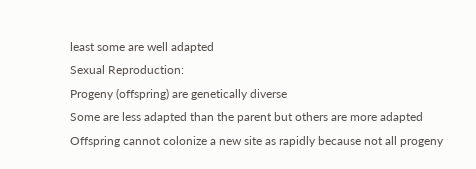least some are well adapted
Sexual Reproduction:
Progeny (offspring) are genetically diverse
Some are less adapted than the parent but others are more adapted
Offspring cannot colonize a new site as rapidly because not all progeny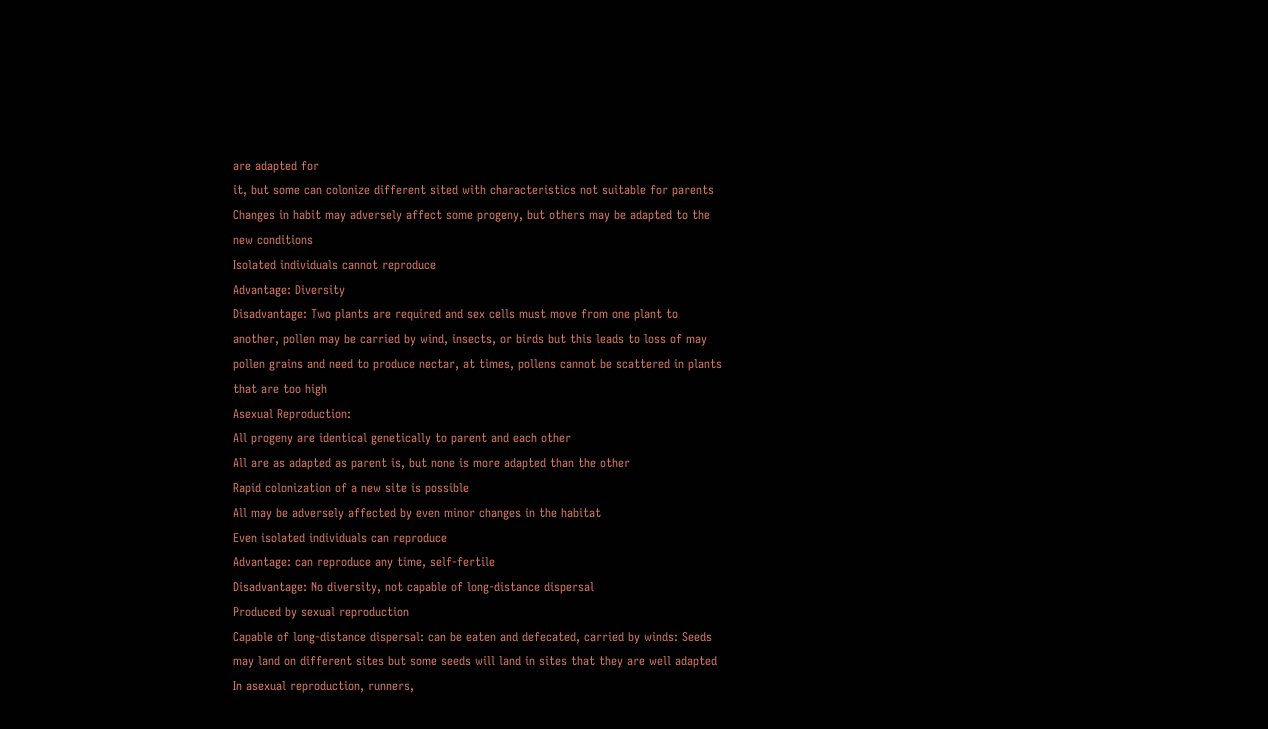are adapted for
it, but some can colonize different sited with characteristics not suitable for parents
Changes in habit may adversely affect some progeny, but others may be adapted to the
new conditions
Isolated individuals cannot reproduce
Advantage: Diversity
Disadvantage: Two plants are required and sex cells must move from one plant to
another, pollen may be carried by wind, insects, or birds but this leads to loss of may
pollen grains and need to produce nectar, at times, pollens cannot be scattered in plants
that are too high
Asexual Reproduction:
All progeny are identical genetically to parent and each other
All are as adapted as parent is, but none is more adapted than the other
Rapid colonization of a new site is possible
All may be adversely affected by even minor changes in the habitat
Even isolated individuals can reproduce
Advantage: can reproduce any time, self-fertile
Disadvantage: No diversity, not capable of long-distance dispersal
Produced by sexual reproduction
Capable of long-distance dispersal: can be eaten and defecated, carried by winds: Seeds
may land on different sites but some seeds will land in sites that they are well adapted
In asexual reproduction, runners,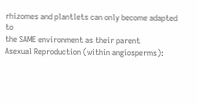rhizomes and plantlets can only become adapted to
the SAME environment as their parent
Asexual Reproduction (within angiosperms):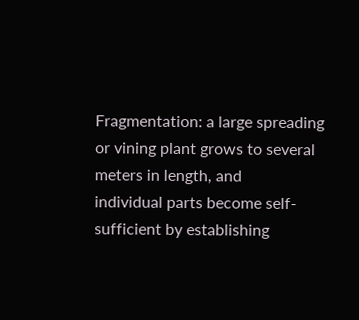Fragmentation: a large spreading or vining plant grows to several meters in length, and
individual parts become self-sufficient by establishing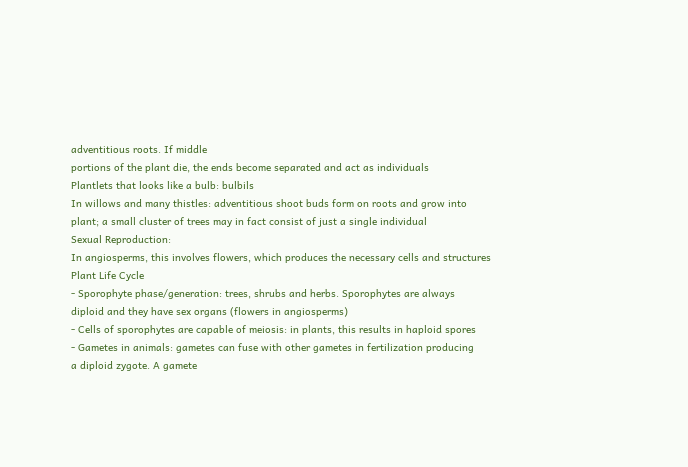adventitious roots. If middle
portions of the plant die, the ends become separated and act as individuals
Plantlets that looks like a bulb: bulbils
In willows and many thistles: adventitious shoot buds form on roots and grow into
plant; a small cluster of trees may in fact consist of just a single individual
Sexual Reproduction:
In angiosperms, this involves flowers, which produces the necessary cells and structures
Plant Life Cycle
- Sporophyte phase/generation: trees, shrubs and herbs. Sporophytes are always
diploid and they have sex organs (flowers in angiosperms)
- Cells of sporophytes are capable of meiosis: in plants, this results in haploid spores
- Gametes in animals: gametes can fuse with other gametes in fertilization producing
a diploid zygote. A gamete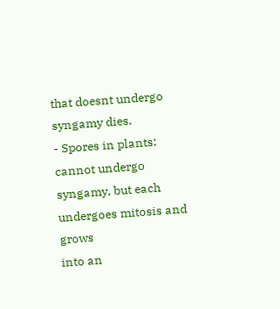that doesnt undergo syngamy dies.
- Spores in plants: cannot undergo syngamy, but each undergoes mitosis and grows
into an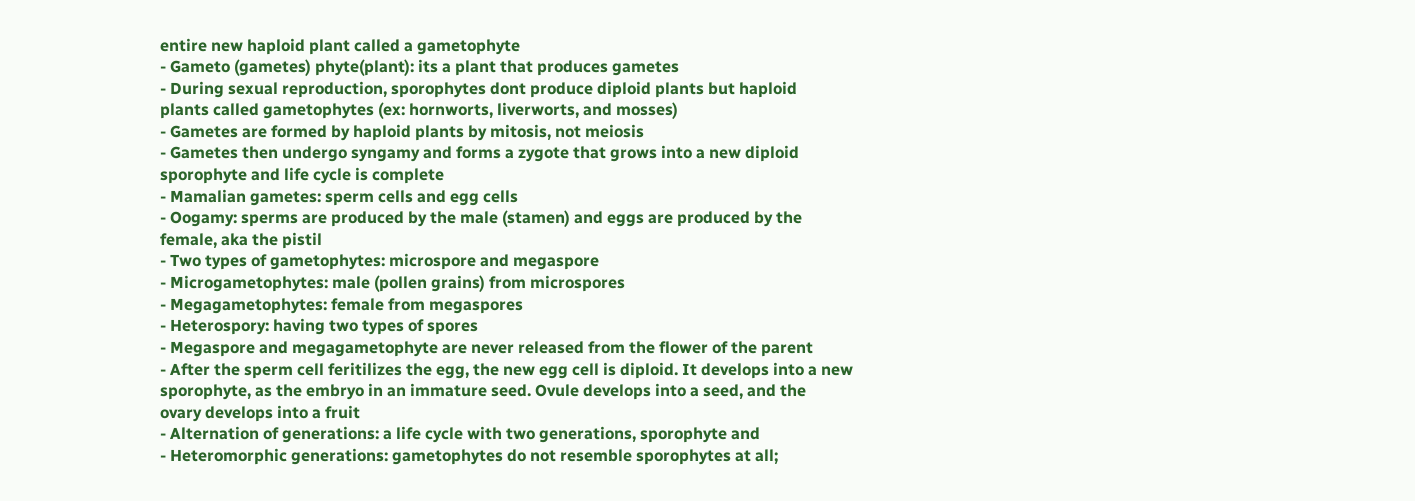entire new haploid plant called a gametophyte
- Gameto (gametes) phyte(plant): its a plant that produces gametes
- During sexual reproduction, sporophytes dont produce diploid plants but haploid
plants called gametophytes (ex: hornworts, liverworts, and mosses)
- Gametes are formed by haploid plants by mitosis, not meiosis
- Gametes then undergo syngamy and forms a zygote that grows into a new diploid
sporophyte and life cycle is complete
- Mamalian gametes: sperm cells and egg cells
- Oogamy: sperms are produced by the male (stamen) and eggs are produced by the
female, aka the pistil
- Two types of gametophytes: microspore and megaspore
- Microgametophytes: male (pollen grains) from microspores
- Megagametophytes: female from megaspores
- Heterospory: having two types of spores
- Megaspore and megagametophyte are never released from the flower of the parent
- After the sperm cell feritilizes the egg, the new egg cell is diploid. It develops into a new
sporophyte, as the embryo in an immature seed. Ovule develops into a seed, and the
ovary develops into a fruit
- Alternation of generations: a life cycle with two generations, sporophyte and
- Heteromorphic generations: gametophytes do not resemble sporophytes at all;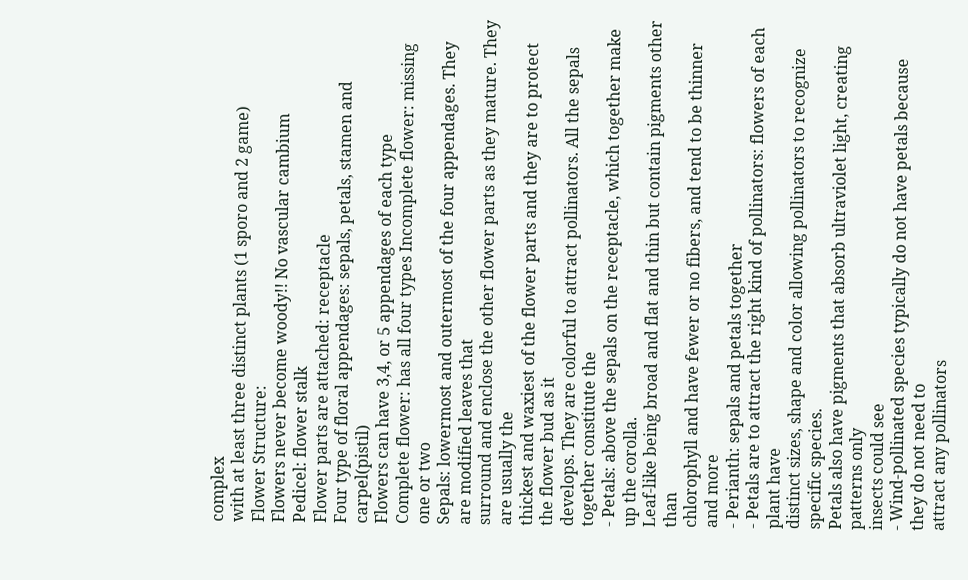complex
with at least three distinct plants (1 sporo and 2 game)
Flower Structure:
Flowers never become woody!! No vascular cambium
Pedicel: flower stalk
Flower parts are attached: receptacle
Four type of floral appendages: sepals, petals, stamen and carpel(pistil)
Flowers can have 3,4, or 5 appendages of each type
Complete flower: has all four types Incomplete flower: missing one or two
Sepals: lowermost and outermost of the four appendages. They are modified leaves that
surround and enclose the other flower parts as they mature. They are usually the
thickest and waxiest of the flower parts and they are to protect the flower bud as it
develops. They are colorful to attract pollinators. All the sepals together constitute the
- Petals: above the sepals on the receptacle, which together make up the corolla.
Leaf-like being broad and flat and thin but contain pigments other than
chlorophyll and have fewer or no fibers, and tend to be thinner and more
- Perianth: sepals and petals together
- Petals are to attract the right kind of pollinators: flowers of each plant have
distinct sizes, shape and color allowing pollinators to recognize specific species.
Petals also have pigments that absorb ultraviolet light, creating patterns only
insects could see
- Wind-pollinated species typically do not have petals because they do not need to
attract any pollinators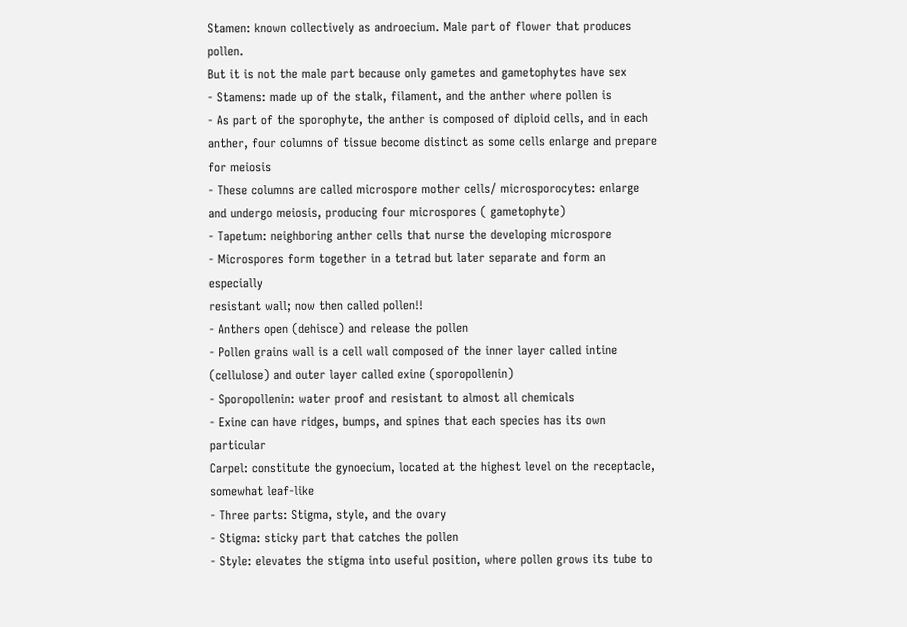Stamen: known collectively as androecium. Male part of flower that produces pollen.
But it is not the male part because only gametes and gametophytes have sex
- Stamens: made up of the stalk, filament, and the anther where pollen is
- As part of the sporophyte, the anther is composed of diploid cells, and in each
anther, four columns of tissue become distinct as some cells enlarge and prepare
for meiosis
- These columns are called microspore mother cells/ microsporocytes: enlarge
and undergo meiosis, producing four microspores ( gametophyte)
- Tapetum: neighboring anther cells that nurse the developing microspore
- Microspores form together in a tetrad but later separate and form an especially
resistant wall; now then called pollen!!
- Anthers open (dehisce) and release the pollen
- Pollen grains wall is a cell wall composed of the inner layer called intine
(cellulose) and outer layer called exine (sporopollenin)
- Sporopollenin: water proof and resistant to almost all chemicals
- Exine can have ridges, bumps, and spines that each species has its own particular
Carpel: constitute the gynoecium, located at the highest level on the receptacle,
somewhat leaf-like
- Three parts: Stigma, style, and the ovary
- Stigma: sticky part that catches the pollen
- Style: elevates the stigma into useful position, where pollen grows its tube to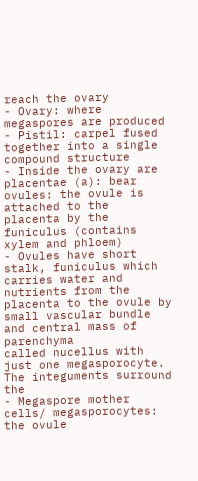reach the ovary
- Ovary: where megaspores are produced
- Pistil: carpel fused together into a single compound structure
- Inside the ovary are placentae (a): bear ovules: the ovule is attached to the
placenta by the funiculus (contains xylem and phloem)
- Ovules have short stalk, funiculus which carries water and nutrients from the
placenta to the ovule by small vascular bundle and central mass of parenchyma
called nucellus with just one megasporocyte. The integuments surround the
- Megaspore mother cells/ megasporocytes: the ovule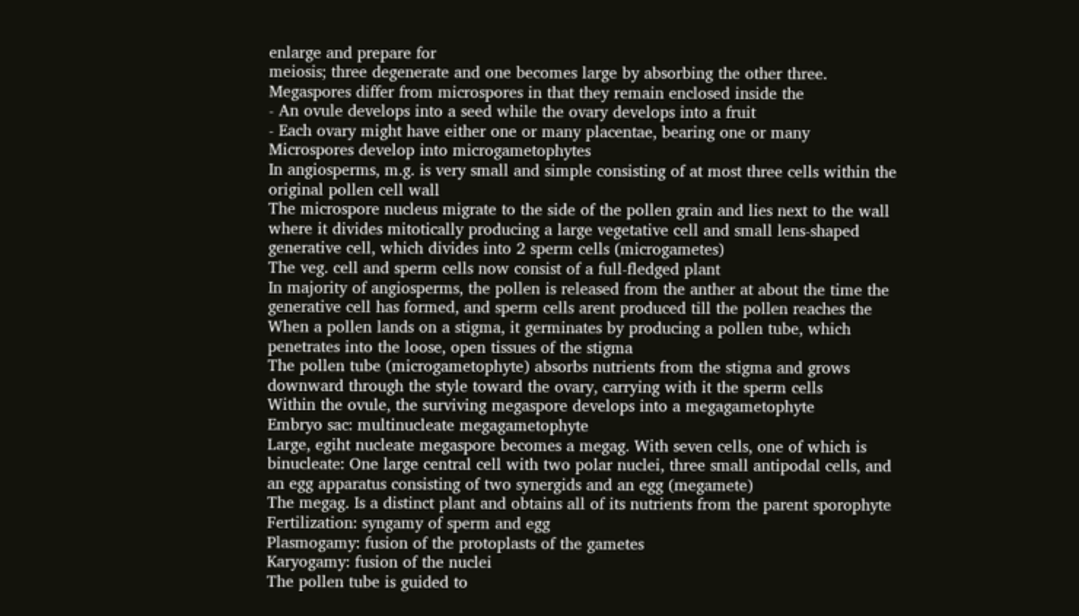enlarge and prepare for
meiosis; three degenerate and one becomes large by absorbing the other three.
Megaspores differ from microspores in that they remain enclosed inside the
- An ovule develops into a seed while the ovary develops into a fruit
- Each ovary might have either one or many placentae, bearing one or many
Microspores develop into microgametophytes
In angiosperms, m.g. is very small and simple consisting of at most three cells within the
original pollen cell wall
The microspore nucleus migrate to the side of the pollen grain and lies next to the wall
where it divides mitotically producing a large vegetative cell and small lens-shaped
generative cell, which divides into 2 sperm cells (microgametes)
The veg. cell and sperm cells now consist of a full-fledged plant
In majority of angiosperms, the pollen is released from the anther at about the time the
generative cell has formed, and sperm cells arent produced till the pollen reaches the
When a pollen lands on a stigma, it germinates by producing a pollen tube, which
penetrates into the loose, open tissues of the stigma
The pollen tube (microgametophyte) absorbs nutrients from the stigma and grows
downward through the style toward the ovary, carrying with it the sperm cells
Within the ovule, the surviving megaspore develops into a megagametophyte
Embryo sac: multinucleate megagametophyte
Large, egiht nucleate megaspore becomes a megag. With seven cells, one of which is
binucleate: One large central cell with two polar nuclei, three small antipodal cells, and
an egg apparatus consisting of two synergids and an egg (megamete)
The megag. Is a distinct plant and obtains all of its nutrients from the parent sporophyte
Fertilization: syngamy of sperm and egg
Plasmogamy: fusion of the protoplasts of the gametes
Karyogamy: fusion of the nuclei
The pollen tube is guided to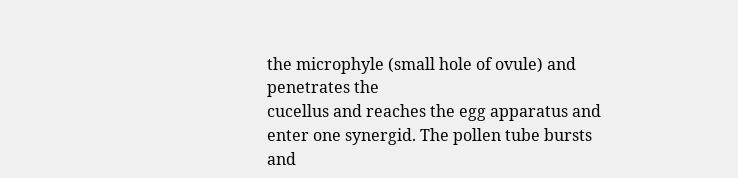the microphyle (small hole of ovule) and penetrates the
cucellus and reaches the egg apparatus and enter one synergid. The pollen tube bursts
and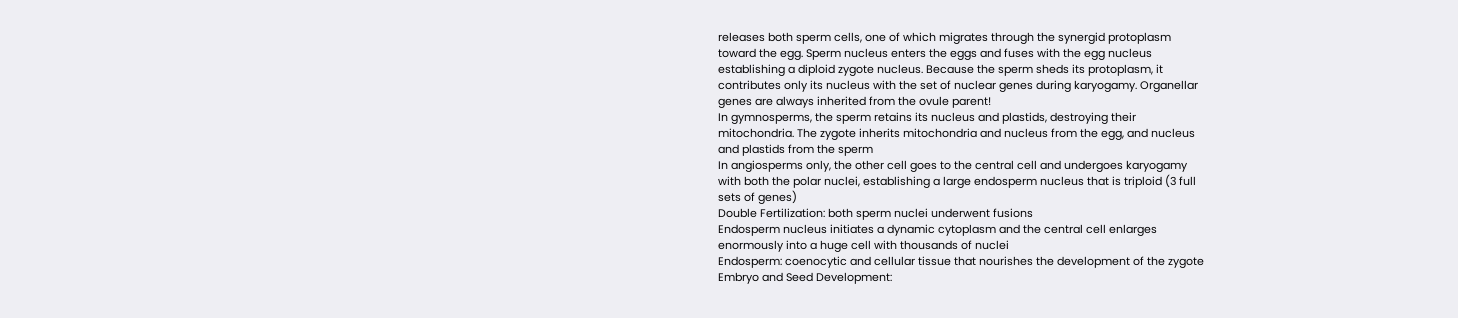releases both sperm cells, one of which migrates through the synergid protoplasm
toward the egg. Sperm nucleus enters the eggs and fuses with the egg nucleus
establishing a diploid zygote nucleus. Because the sperm sheds its protoplasm, it
contributes only its nucleus with the set of nuclear genes during karyogamy. Organellar
genes are always inherited from the ovule parent!
In gymnosperms, the sperm retains its nucleus and plastids, destroying their
mitochondria. The zygote inherits mitochondria and nucleus from the egg, and nucleus
and plastids from the sperm
In angiosperms only, the other cell goes to the central cell and undergoes karyogamy
with both the polar nuclei, establishing a large endosperm nucleus that is triploid (3 full
sets of genes)
Double Fertilization: both sperm nuclei underwent fusions
Endosperm nucleus initiates a dynamic cytoplasm and the central cell enlarges
enormously into a huge cell with thousands of nuclei
Endosperm: coenocytic and cellular tissue that nourishes the development of the zygote
Embryo and Seed Development: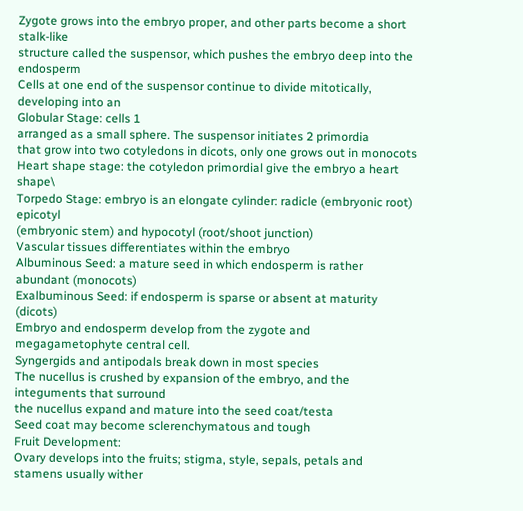Zygote grows into the embryo proper, and other parts become a short stalk-like
structure called the suspensor, which pushes the embryo deep into the endosperm
Cells at one end of the suspensor continue to divide mitotically, developing into an
Globular Stage: cells 1
arranged as a small sphere. The suspensor initiates 2 primordia
that grow into two cotyledons in dicots, only one grows out in monocots
Heart shape stage: the cotyledon primordial give the embryo a heart shape\
Torpedo Stage: embryo is an elongate cylinder: radicle (embryonic root) epicotyl
(embryonic stem) and hypocotyl (root/shoot junction)
Vascular tissues differentiates within the embryo
Albuminous Seed: a mature seed in which endosperm is rather abundant (monocots)
Exalbuminous Seed: if endosperm is sparse or absent at maturity (dicots)
Embryo and endosperm develop from the zygote and megagametophyte central cell.
Syngergids and antipodals break down in most species
The nucellus is crushed by expansion of the embryo, and the integuments that surround
the nucellus expand and mature into the seed coat/testa
Seed coat may become sclerenchymatous and tough
Fruit Development:
Ovary develops into the fruits; stigma, style, sepals, petals and stamens usually wither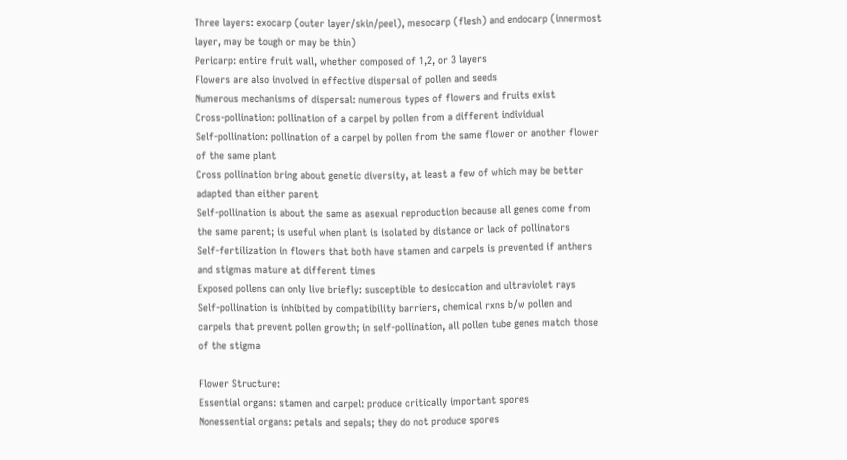Three layers: exocarp (outer layer/skin/peel), mesocarp (flesh) and endocarp (innermost
layer, may be tough or may be thin)
Pericarp: entire fruit wall, whether composed of 1,2, or 3 layers
Flowers are also involved in effective dispersal of pollen and seeds
Numerous mechanisms of dispersal: numerous types of flowers and fruits exist
Cross-pollination: pollination of a carpel by pollen from a different individual
Self-pollination: pollination of a carpel by pollen from the same flower or another flower
of the same plant
Cross pollination bring about genetic diversity, at least a few of which may be better
adapted than either parent
Self-pollination is about the same as asexual reproduction because all genes come from
the same parent; is useful when plant is isolated by distance or lack of pollinators
Self-fertilization in flowers that both have stamen and carpels is prevented if anthers
and stigmas mature at different times
Exposed pollens can only live briefly: susceptible to desiccation and ultraviolet rays
Self-pollination is inhibited by compatibility barriers, chemical rxns b/w pollen and
carpels that prevent pollen growth; in self-pollination, all pollen tube genes match those
of the stigma

Flower Structure:
Essential organs: stamen and carpel: produce critically important spores
Nonessential organs: petals and sepals; they do not produce spores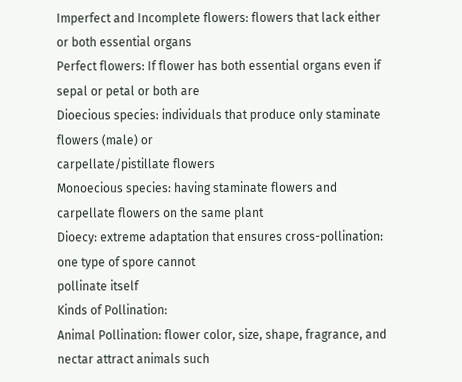Imperfect and Incomplete flowers: flowers that lack either or both essential organs
Perfect flowers: If flower has both essential organs even if sepal or petal or both are
Dioecious species: individuals that produce only staminate flowers (male) or
carpellate/pistillate flowers
Monoecious species: having staminate flowers and carpellate flowers on the same plant
Dioecy: extreme adaptation that ensures cross-pollination: one type of spore cannot
pollinate itself
Kinds of Pollination:
Animal Pollination: flower color, size, shape, fragrance, and nectar attract animals such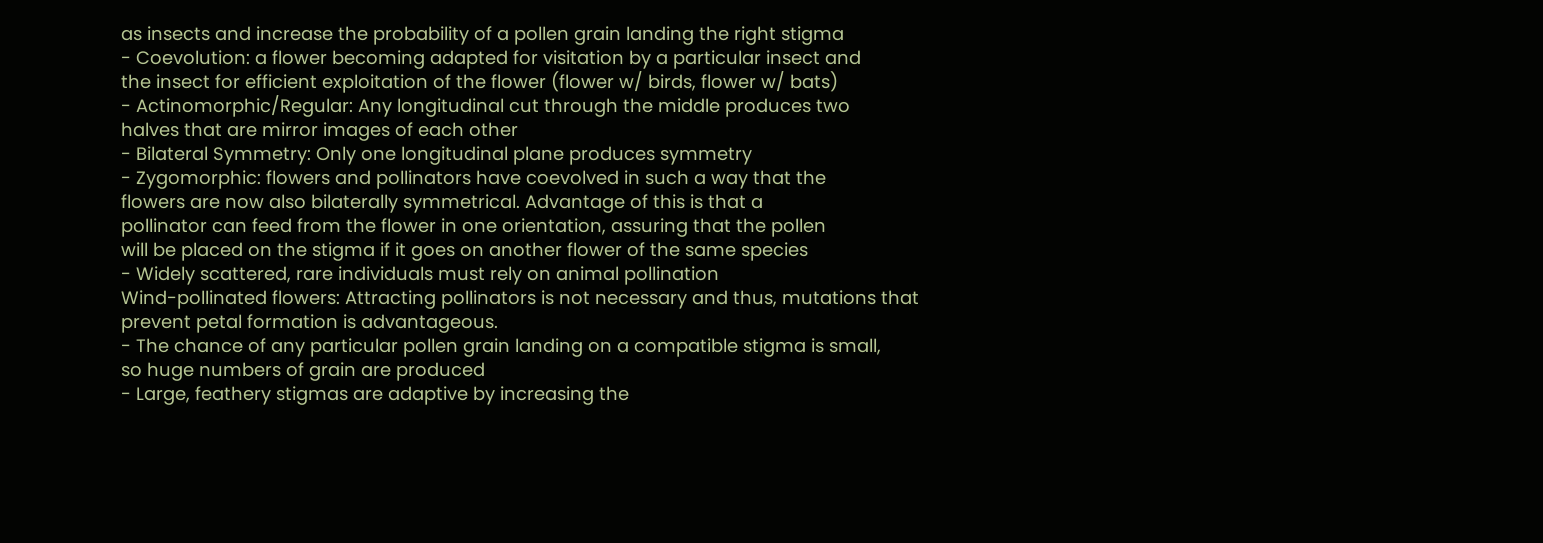as insects and increase the probability of a pollen grain landing the right stigma
- Coevolution: a flower becoming adapted for visitation by a particular insect and
the insect for efficient exploitation of the flower (flower w/ birds, flower w/ bats)
- Actinomorphic/Regular: Any longitudinal cut through the middle produces two
halves that are mirror images of each other
- Bilateral Symmetry: Only one longitudinal plane produces symmetry
- Zygomorphic: flowers and pollinators have coevolved in such a way that the
flowers are now also bilaterally symmetrical. Advantage of this is that a
pollinator can feed from the flower in one orientation, assuring that the pollen
will be placed on the stigma if it goes on another flower of the same species
- Widely scattered, rare individuals must rely on animal pollination
Wind-pollinated flowers: Attracting pollinators is not necessary and thus, mutations that
prevent petal formation is advantageous.
- The chance of any particular pollen grain landing on a compatible stigma is small,
so huge numbers of grain are produced
- Large, feathery stigmas are adaptive by increasing the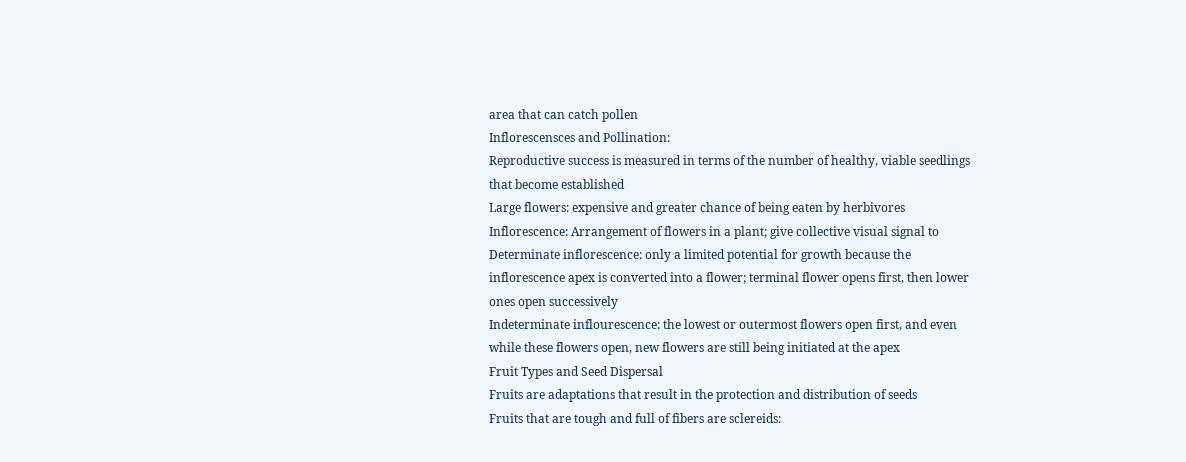area that can catch pollen
Inflorescensces and Pollination:
Reproductive success is measured in terms of the number of healthy, viable seedlings
that become established
Large flowers: expensive and greater chance of being eaten by herbivores
Inflorescence: Arrangement of flowers in a plant; give collective visual signal to
Determinate inflorescence: only a limited potential for growth because the
inflorescence apex is converted into a flower; terminal flower opens first, then lower
ones open successively
Indeterminate inflourescence: the lowest or outermost flowers open first, and even
while these flowers open, new flowers are still being initiated at the apex
Fruit Types and Seed Dispersal
Fruits are adaptations that result in the protection and distribution of seeds
Fruits that are tough and full of fibers are sclereids: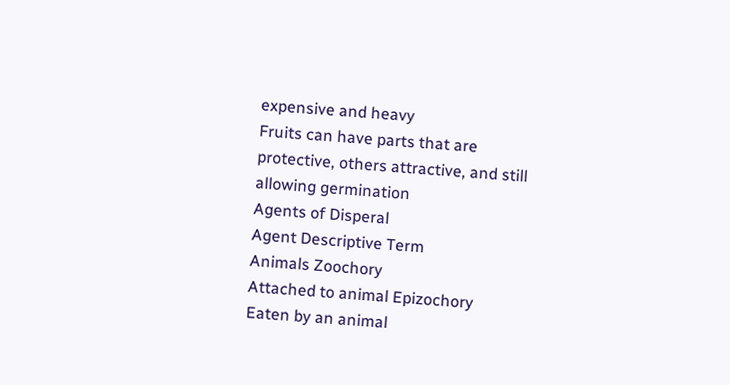expensive and heavy
Fruits can have parts that are protective, others attractive, and still allowing germination
Agents of Disperal
Agent Descriptive Term
Animals Zoochory
Attached to animal Epizochory
Eaten by an animal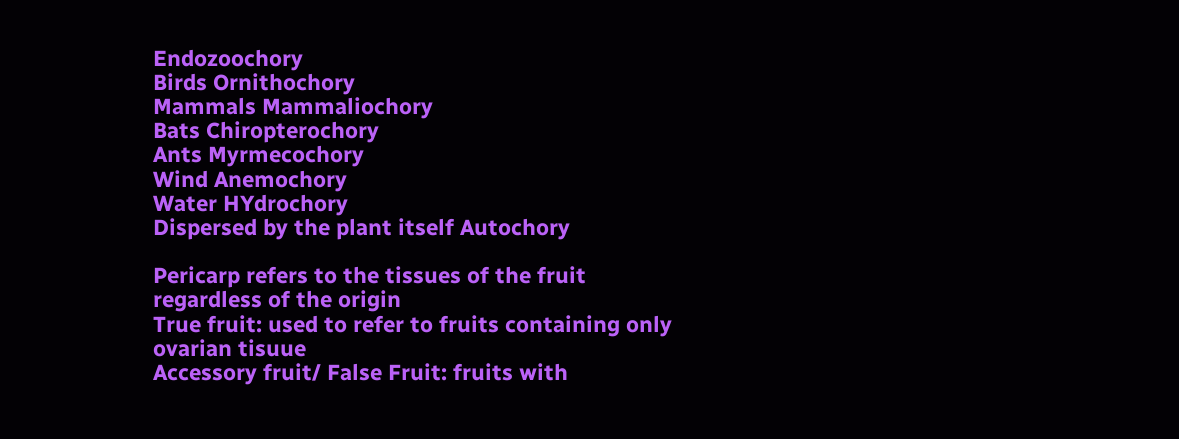Endozoochory
Birds Ornithochory
Mammals Mammaliochory
Bats Chiropterochory
Ants Myrmecochory
Wind Anemochory
Water HYdrochory
Dispersed by the plant itself Autochory

Pericarp refers to the tissues of the fruit regardless of the origin
True fruit: used to refer to fruits containing only ovarian tisuue
Accessory fruit/ False Fruit: fruits with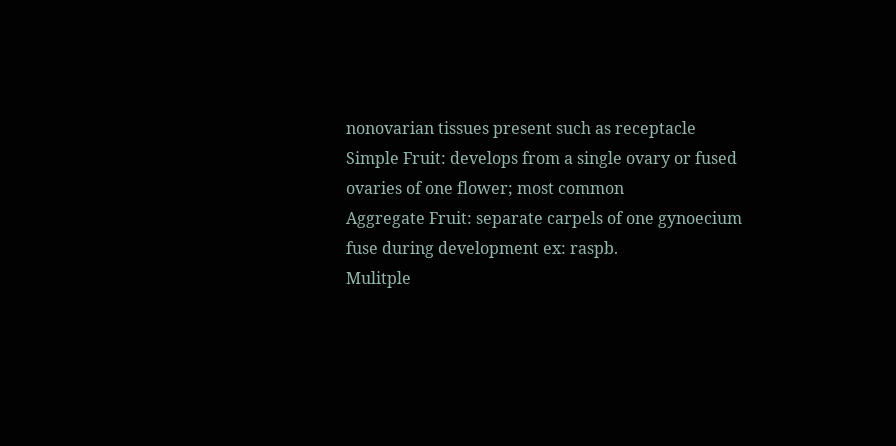nonovarian tissues present such as receptacle
Simple Fruit: develops from a single ovary or fused ovaries of one flower; most common
Aggregate Fruit: separate carpels of one gynoecium fuse during development ex: raspb.
Mulitple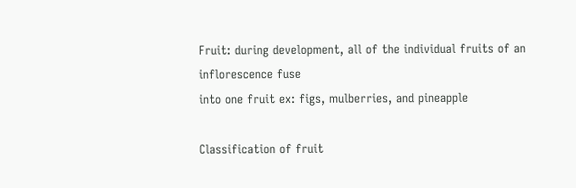Fruit: during development, all of the individual fruits of an inflorescence fuse
into one fruit ex: figs, mulberries, and pineapple

Classification of fruit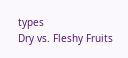types
Dry vs. Fleshy Fruits